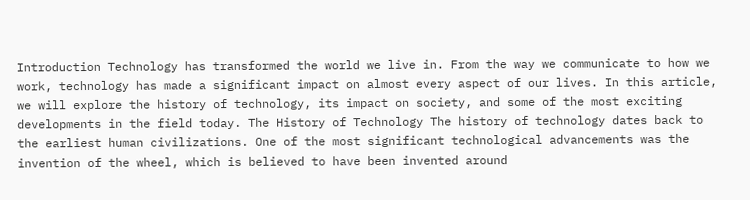Introduction Technology has transformed the world we live in. From the way we communicate to how we work, technology has made a significant impact on almost every aspect of our lives. In this article, we will explore the history of technology, its impact on society, and some of the most exciting developments in the field today. The History of Technology The history of technology dates back to the earliest human civilizations. One of the most significant technological advancements was the invention of the wheel, which is believed to have been invented around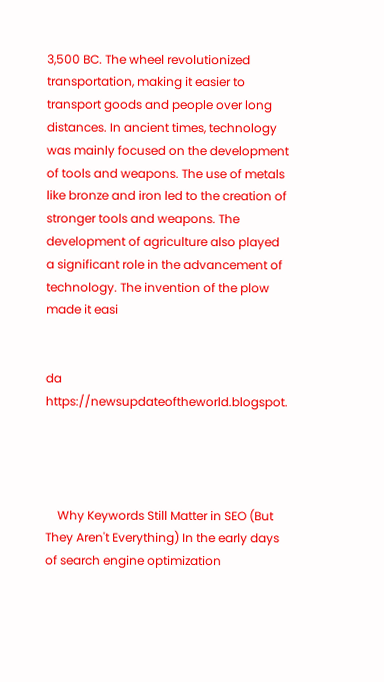3,500 BC. The wheel revolutionized transportation, making it easier to transport goods and people over long distances. In ancient times, technology was mainly focused on the development of tools and weapons. The use of metals like bronze and iron led to the creation of stronger tools and weapons. The development of agriculture also played a significant role in the advancement of technology. The invention of the plow made it easi


da https://newsupdateoftheworld.blogspot.




    Why Keywords Still Matter in SEO (But They Aren't Everything) In the early days of search engine optimization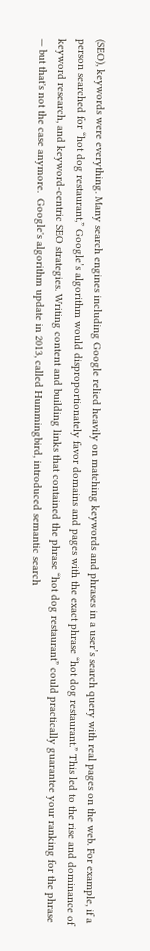(SEO), keywords were everything. Many search engines including Google relied heavily on matching keywords and phrases in a user’s search query with real pages on the web. For example, if a person searched for “hot dog restaurant,” Google’s algorithm would disproportionately favor domains and pages with the exact phrase “hot dog restaurant.” This led to the rise and dominance of keyword research, and keyword-centric SEO strategies. Writing content and building links that contained the phrase “hot dog restaurant” could practically guarantee your ranking for the phrase — but that's not the case anymore.  Google's algorithm update in 2013, called Hummingbird, introduced semantic search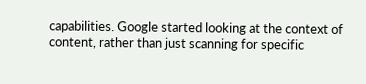capabilities. Google started looking at the context of content, rather than just scanning for specific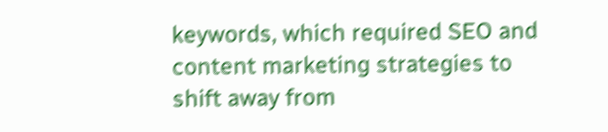keywords, which required SEO and content marketing strategies to shift away from